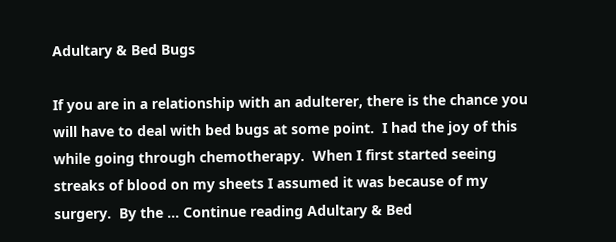Adultary & Bed Bugs

If you are in a relationship with an adulterer, there is the chance you will have to deal with bed bugs at some point.  I had the joy of this while going through chemotherapy.  When I first started seeing streaks of blood on my sheets I assumed it was because of my surgery.  By the … Continue reading Adultary & Bed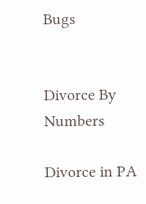Bugs


Divorce By Numbers

Divorce in PA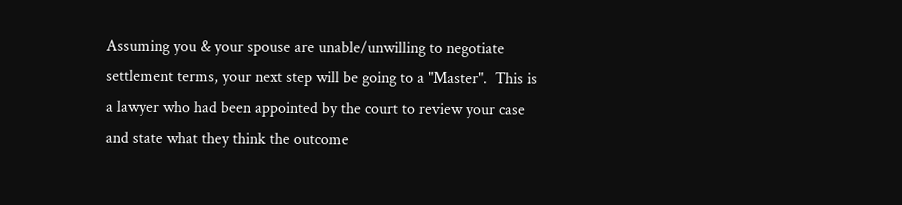Assuming you & your spouse are unable/unwilling to negotiate settlement terms, your next step will be going to a "Master".  This is a lawyer who had been appointed by the court to review your case and state what they think the outcome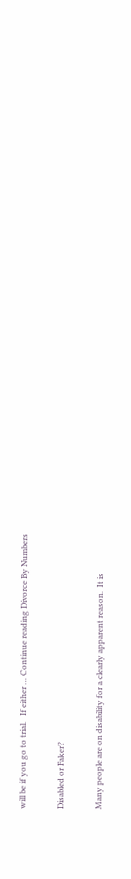will be if you go to trial.   If either … Continue reading Divorce By Numbers

Disabled or Faker?

Many people are on disability for a clearly apparent reason.  It is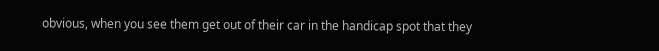obvious, when you see them get out of their car in the handicap spot that they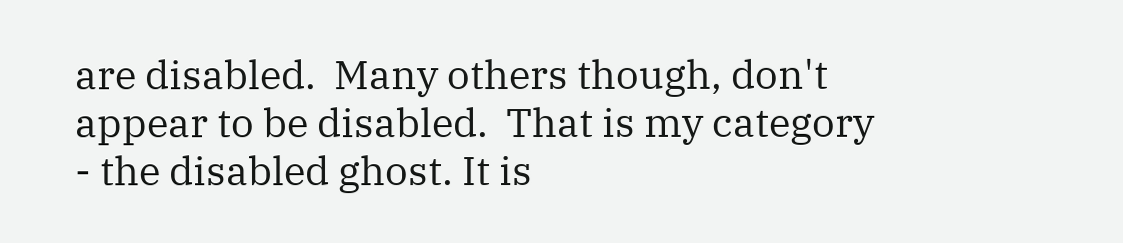are disabled.  Many others though, don't appear to be disabled.  That is my category - the disabled ghost. It is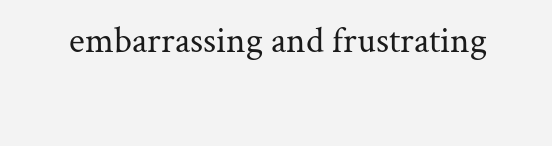embarrassing and frustrating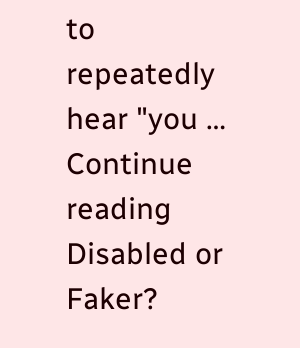to repeatedly hear "you … Continue reading Disabled or Faker?